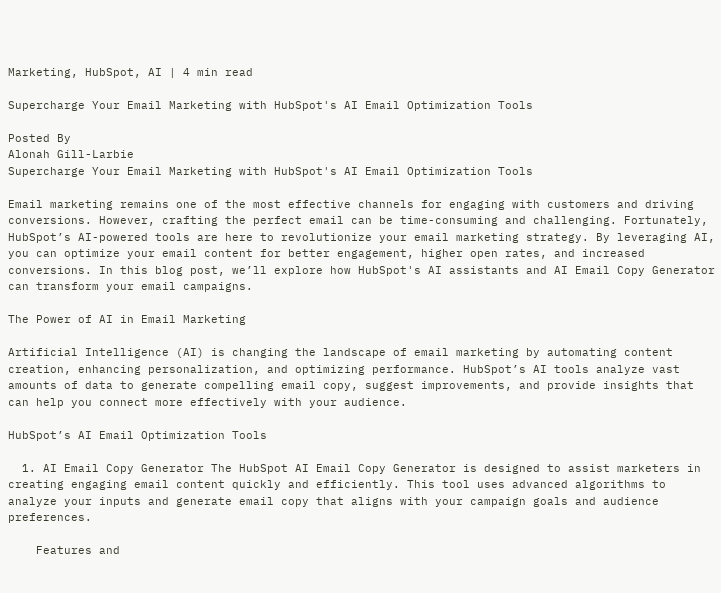Marketing, HubSpot, AI | 4 min read

Supercharge Your Email Marketing with HubSpot's AI Email Optimization Tools

Posted By
Alonah Gill-Larbie
Supercharge Your Email Marketing with HubSpot's AI Email Optimization Tools

Email marketing remains one of the most effective channels for engaging with customers and driving conversions. However, crafting the perfect email can be time-consuming and challenging. Fortunately, HubSpot’s AI-powered tools are here to revolutionize your email marketing strategy. By leveraging AI, you can optimize your email content for better engagement, higher open rates, and increased conversions. In this blog post, we’ll explore how HubSpot's AI assistants and AI Email Copy Generator can transform your email campaigns.

The Power of AI in Email Marketing

Artificial Intelligence (AI) is changing the landscape of email marketing by automating content creation, enhancing personalization, and optimizing performance. HubSpot’s AI tools analyze vast amounts of data to generate compelling email copy, suggest improvements, and provide insights that can help you connect more effectively with your audience.

HubSpot’s AI Email Optimization Tools

  1. AI Email Copy Generator The HubSpot AI Email Copy Generator is designed to assist marketers in creating engaging email content quickly and efficiently. This tool uses advanced algorithms to analyze your inputs and generate email copy that aligns with your campaign goals and audience preferences.

    Features and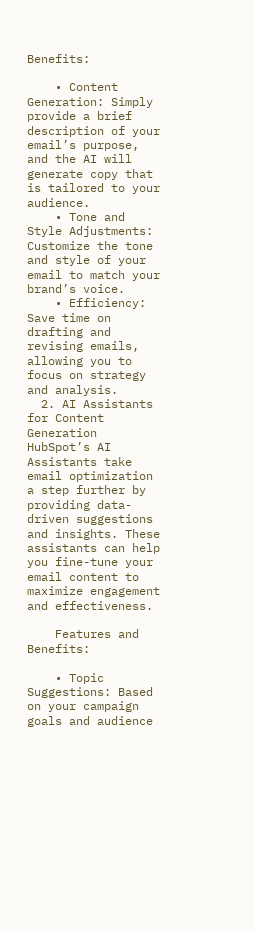Benefits:

    • Content Generation: Simply provide a brief description of your email’s purpose, and the AI will generate copy that is tailored to your audience.
    • Tone and Style Adjustments: Customize the tone and style of your email to match your brand’s voice.
    • Efficiency: Save time on drafting and revising emails, allowing you to focus on strategy and analysis.
  2. AI Assistants for Content Generation HubSpot’s AI Assistants take email optimization a step further by providing data-driven suggestions and insights. These assistants can help you fine-tune your email content to maximize engagement and effectiveness.

    Features and Benefits:

    • Topic Suggestions: Based on your campaign goals and audience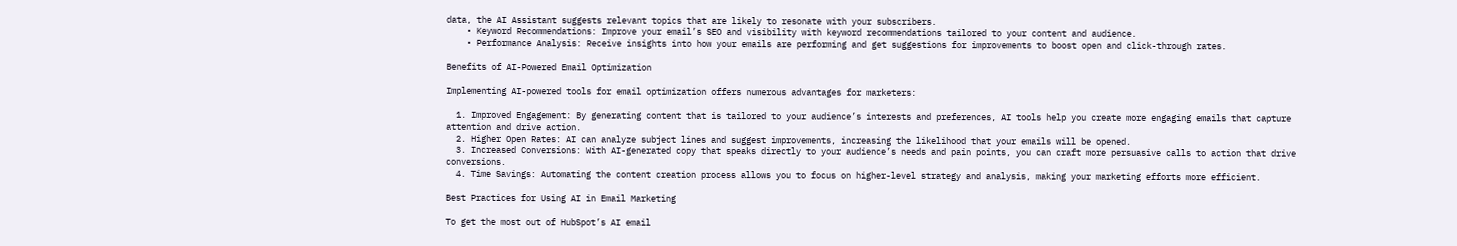data, the AI Assistant suggests relevant topics that are likely to resonate with your subscribers.
    • Keyword Recommendations: Improve your email’s SEO and visibility with keyword recommendations tailored to your content and audience.
    • Performance Analysis: Receive insights into how your emails are performing and get suggestions for improvements to boost open and click-through rates.

Benefits of AI-Powered Email Optimization

Implementing AI-powered tools for email optimization offers numerous advantages for marketers:

  1. Improved Engagement: By generating content that is tailored to your audience’s interests and preferences, AI tools help you create more engaging emails that capture attention and drive action.
  2. Higher Open Rates: AI can analyze subject lines and suggest improvements, increasing the likelihood that your emails will be opened.
  3. Increased Conversions: With AI-generated copy that speaks directly to your audience’s needs and pain points, you can craft more persuasive calls to action that drive conversions.
  4. Time Savings: Automating the content creation process allows you to focus on higher-level strategy and analysis, making your marketing efforts more efficient.

Best Practices for Using AI in Email Marketing

To get the most out of HubSpot’s AI email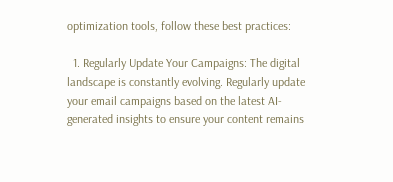optimization tools, follow these best practices:

  1. Regularly Update Your Campaigns: The digital landscape is constantly evolving. Regularly update your email campaigns based on the latest AI-generated insights to ensure your content remains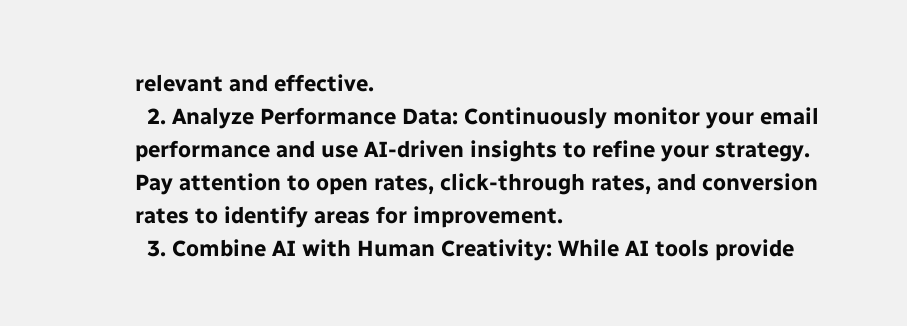relevant and effective.
  2. Analyze Performance Data: Continuously monitor your email performance and use AI-driven insights to refine your strategy. Pay attention to open rates, click-through rates, and conversion rates to identify areas for improvement.
  3. Combine AI with Human Creativity: While AI tools provide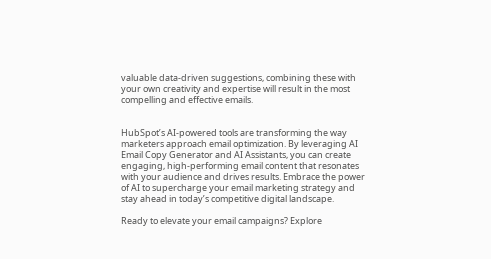valuable data-driven suggestions, combining these with your own creativity and expertise will result in the most compelling and effective emails.


HubSpot’s AI-powered tools are transforming the way marketers approach email optimization. By leveraging AI Email Copy Generator and AI Assistants, you can create engaging, high-performing email content that resonates with your audience and drives results. Embrace the power of AI to supercharge your email marketing strategy and stay ahead in today’s competitive digital landscape.

Ready to elevate your email campaigns? Explore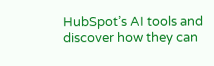HubSpot’s AI tools and discover how they can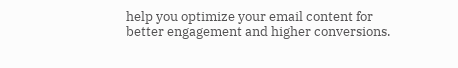help you optimize your email content for better engagement and higher conversions.